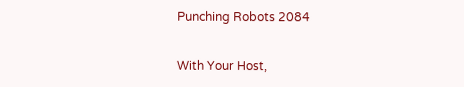Punching Robots 2084

With Your Host,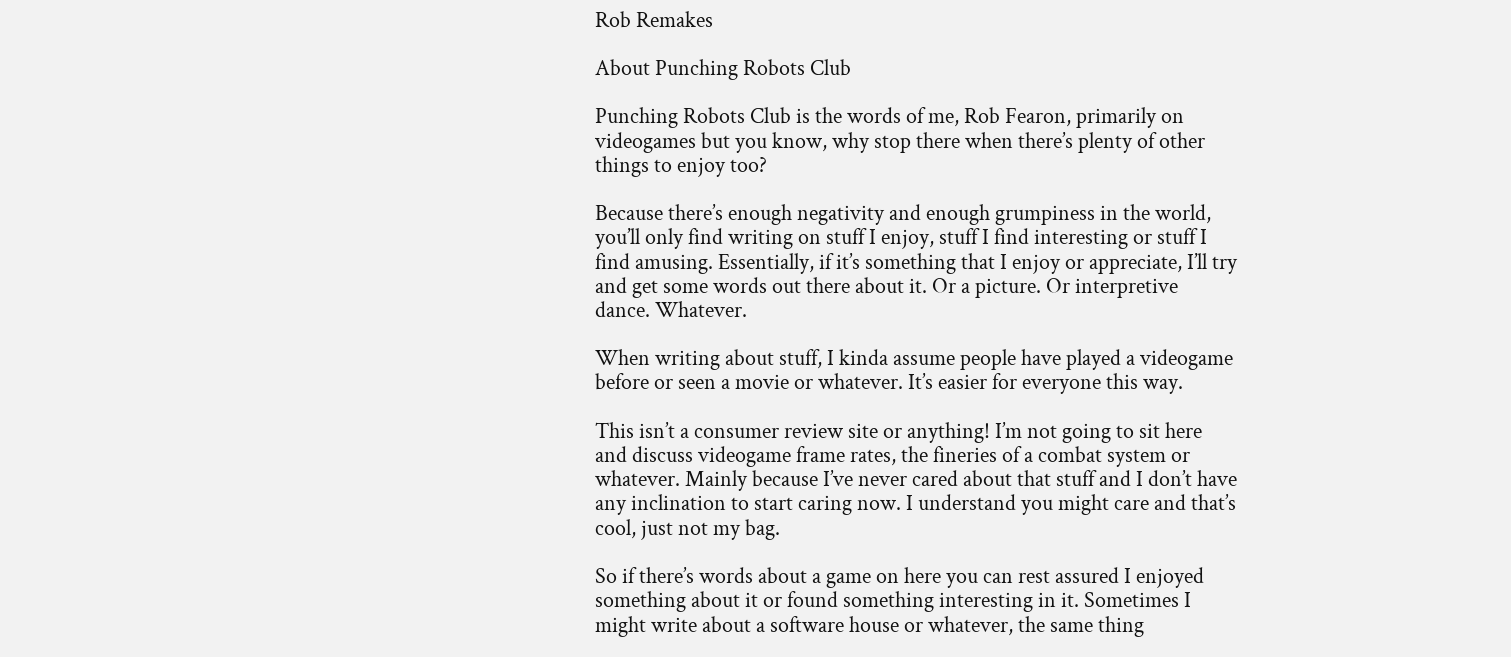Rob Remakes

About Punching Robots Club

Punching Robots Club is the words of me, Rob Fearon, primarily on videogames but you know, why stop there when there’s plenty of other things to enjoy too?

Because there’s enough negativity and enough grumpiness in the world, you’ll only find writing on stuff I enjoy, stuff I find interesting or stuff I find amusing. Essentially, if it’s something that I enjoy or appreciate, I’ll try and get some words out there about it. Or a picture. Or interpretive dance. Whatever.

When writing about stuff, I kinda assume people have played a videogame before or seen a movie or whatever. It’s easier for everyone this way.

This isn’t a consumer review site or anything! I’m not going to sit here and discuss videogame frame rates, the fineries of a combat system or whatever. Mainly because I’ve never cared about that stuff and I don’t have any inclination to start caring now. I understand you might care and that’s cool, just not my bag.

So if there’s words about a game on here you can rest assured I enjoyed something about it or found something interesting in it. Sometimes I might write about a software house or whatever, the same thing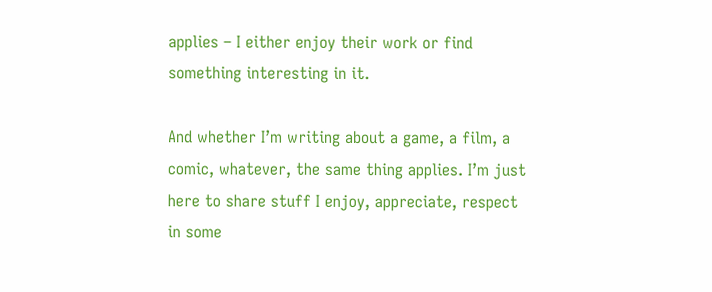applies – I either enjoy their work or find something interesting in it.

And whether I’m writing about a game, a film, a comic, whatever, the same thing applies. I’m just here to share stuff I enjoy, appreciate, respect in some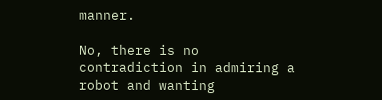manner.

No, there is no contradiction in admiring a robot and wanting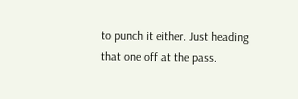to punch it either. Just heading that one off at the pass.